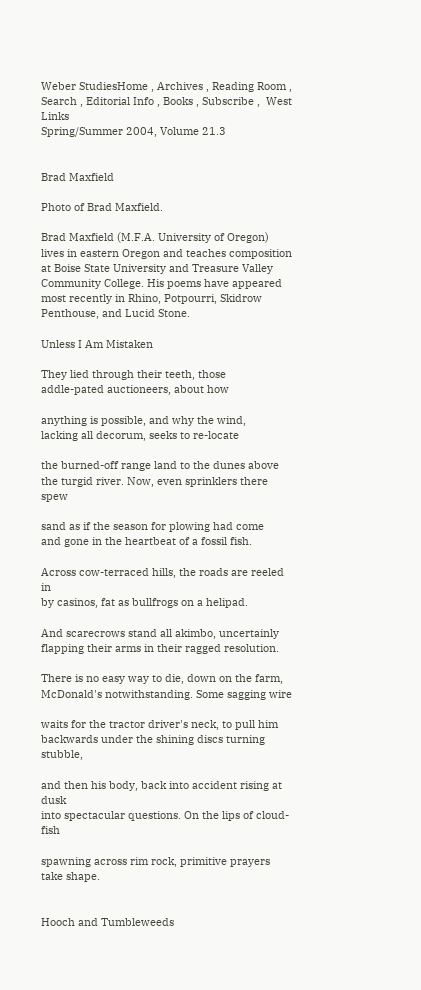Weber StudiesHome , Archives , Reading Room , Search , Editorial Info , Books , Subscribe ,  West Links
Spring/Summer 2004, Volume 21.3


Brad Maxfield

Photo of Brad Maxfield.

Brad Maxfield (M.F.A. University of Oregon) lives in eastern Oregon and teaches composition at Boise State University and Treasure Valley Community College. His poems have appeared most recently in Rhino, Potpourri, Skidrow Penthouse, and Lucid Stone.

Unless I Am Mistaken

They lied through their teeth, those
addle-pated auctioneers, about how

anything is possible, and why the wind,
lacking all decorum, seeks to re-locate

the burned-off range land to the dunes above
the turgid river. Now, even sprinklers there spew

sand as if the season for plowing had come
and gone in the heartbeat of a fossil fish.

Across cow-terraced hills, the roads are reeled in
by casinos, fat as bullfrogs on a helipad.

And scarecrows stand all akimbo, uncertainly
flapping their arms in their ragged resolution.

There is no easy way to die, down on the farm,
McDonald's notwithstanding. Some sagging wire

waits for the tractor driver's neck, to pull him
backwards under the shining discs turning stubble,

and then his body, back into accident rising at dusk
into spectacular questions. On the lips of cloud-fish

spawning across rim rock, primitive prayers take shape.


Hooch and Tumbleweeds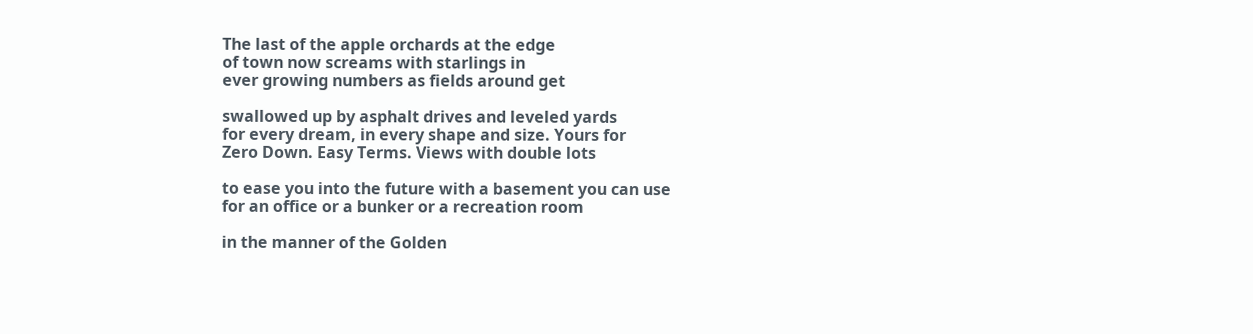The last of the apple orchards at the edge
of town now screams with starlings in
ever growing numbers as fields around get

swallowed up by asphalt drives and leveled yards
for every dream, in every shape and size. Yours for
Zero Down. Easy Terms. Views with double lots

to ease you into the future with a basement you can use
for an office or a bunker or a recreation room

in the manner of the Golden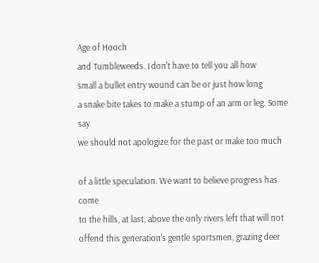Age of Hooch
and Tumbleweeds. I don't have to tell you all how
small a bullet entry wound can be or just how long
a snake bite takes to make a stump of an arm or leg. Some say
we should not apologize for the past or make too much

of a little speculation. We want to believe progress has come
to the hills, at last, above the only rivers left that will not
offend this generation's gentle sportsmen, grazing deer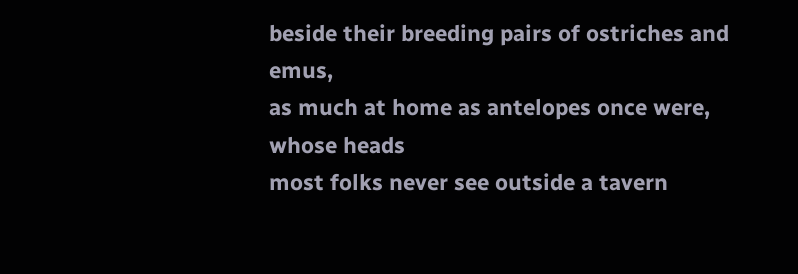beside their breeding pairs of ostriches and emus,
as much at home as antelopes once were, whose heads
most folks never see outside a tavern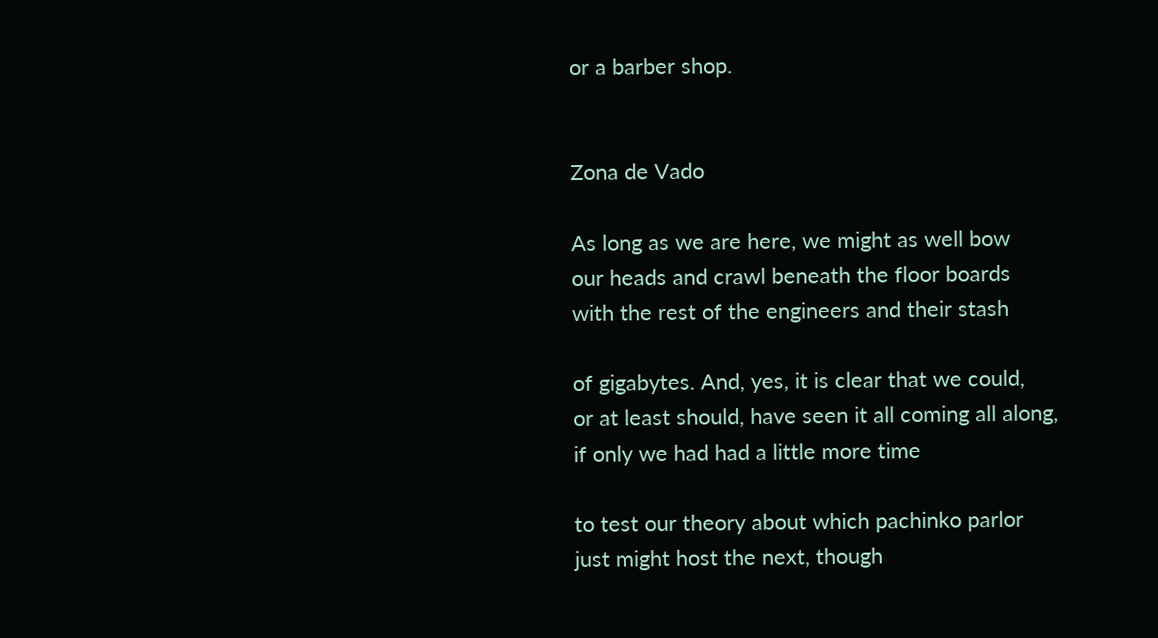or a barber shop.


Zona de Vado

As long as we are here, we might as well bow
our heads and crawl beneath the floor boards
with the rest of the engineers and their stash

of gigabytes. And, yes, it is clear that we could,
or at least should, have seen it all coming all along,
if only we had had a little more time

to test our theory about which pachinko parlor
just might host the next, though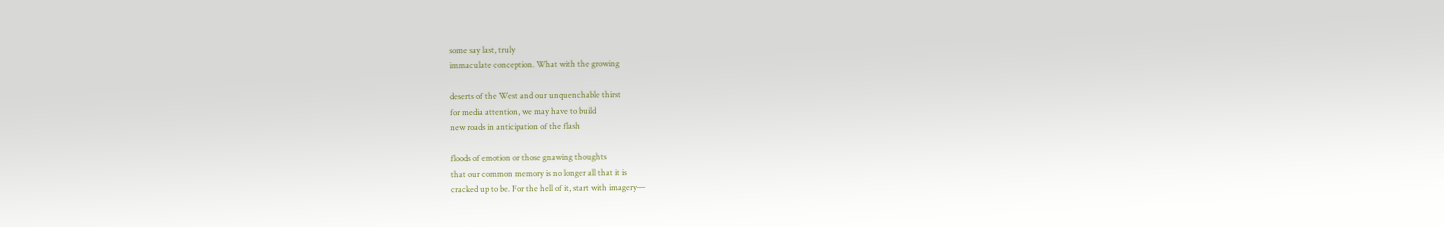some say last, truly
immaculate conception. What with the growing

deserts of the West and our unquenchable thirst
for media attention, we may have to build
new roads in anticipation of the flash

floods of emotion or those gnawing thoughts
that our common memory is no longer all that it is
cracked up to be. For the hell of it, start with imagery—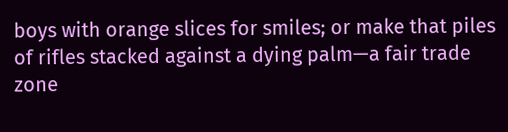boys with orange slices for smiles; or make that piles
of rifles stacked against a dying palm—a fair trade
zone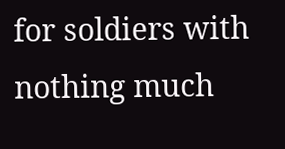for soldiers with nothing much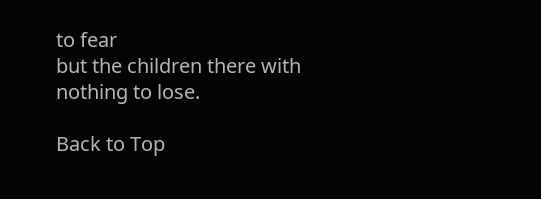to fear
but the children there with nothing to lose.

Back to Top